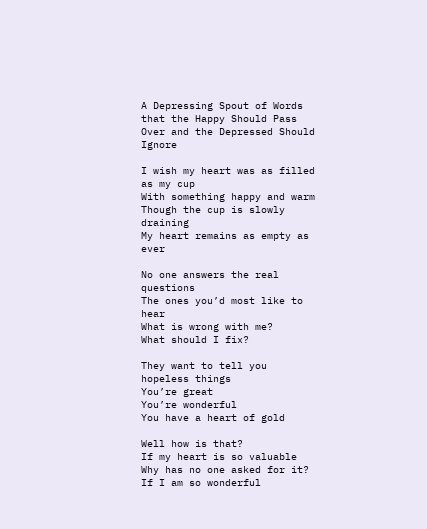A Depressing Spout of Words that the Happy Should Pass Over and the Depressed Should Ignore

I wish my heart was as filled as my cup
With something happy and warm
Though the cup is slowly draining
My heart remains as empty as ever

No one answers the real questions
The ones you’d most like to hear
What is wrong with me?
What should I fix?

They want to tell you hopeless things
You’re great
You’re wonderful
You have a heart of gold

Well how is that?
If my heart is so valuable
Why has no one asked for it?
If I am so wonderful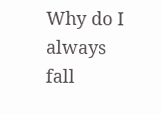Why do I always fall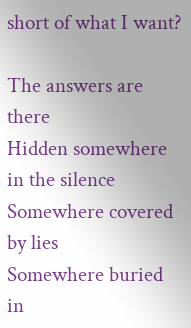short of what I want?

The answers are there
Hidden somewhere in the silence
Somewhere covered by lies
Somewhere buried in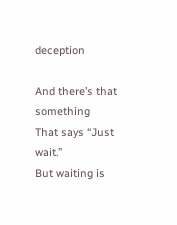deception

And there’s that something
That says “Just wait.”
But waiting is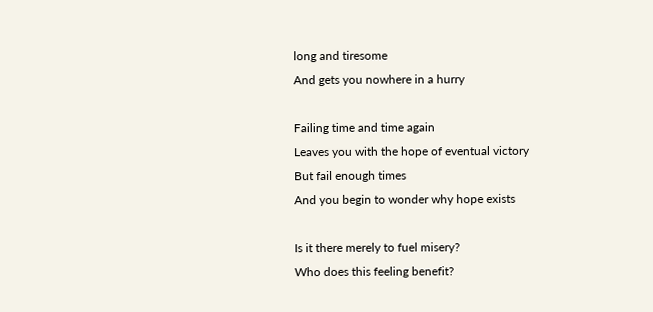long and tiresome
And gets you nowhere in a hurry

Failing time and time again
Leaves you with the hope of eventual victory
But fail enough times
And you begin to wonder why hope exists

Is it there merely to fuel misery?
Who does this feeling benefit?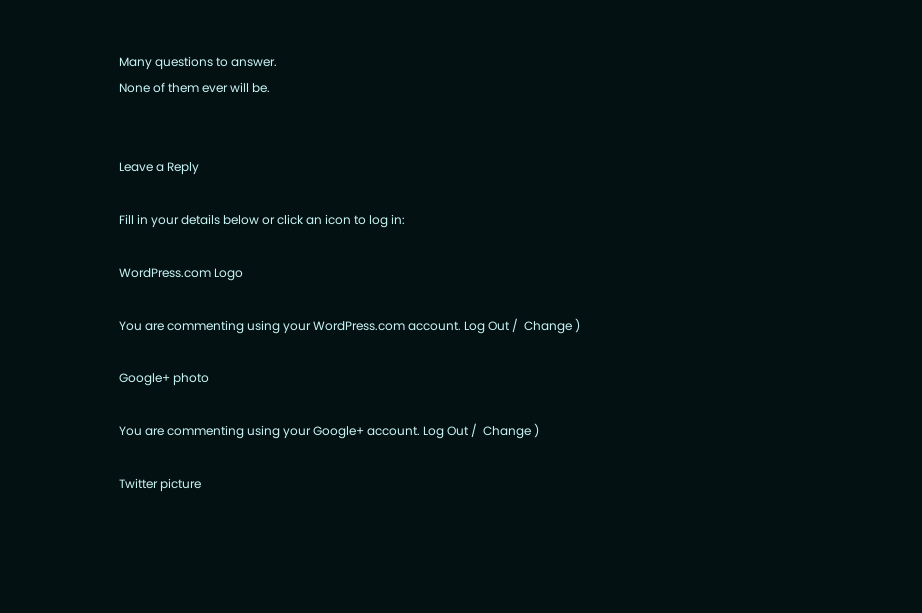Many questions to answer.
None of them ever will be.


Leave a Reply

Fill in your details below or click an icon to log in:

WordPress.com Logo

You are commenting using your WordPress.com account. Log Out /  Change )

Google+ photo

You are commenting using your Google+ account. Log Out /  Change )

Twitter picture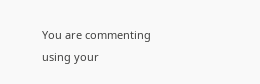You are commenting using your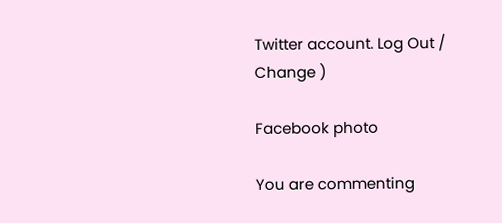Twitter account. Log Out /  Change )

Facebook photo

You are commenting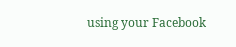using your Facebook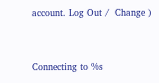account. Log Out /  Change )


Connecting to %s